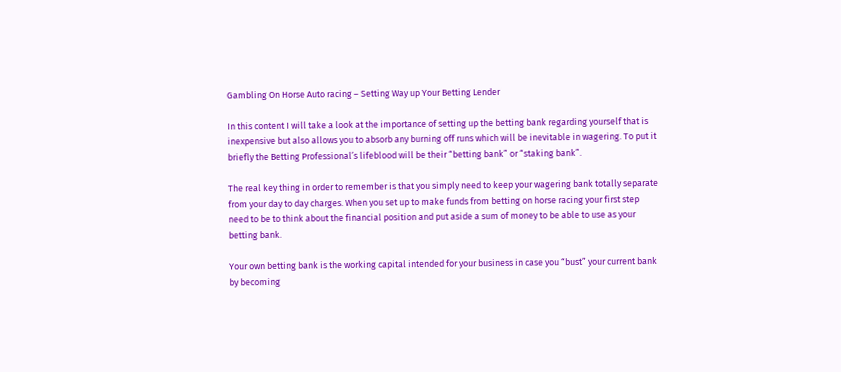Gambling On Horse Auto racing – Setting Way up Your Betting Lender

In this content I will take a look at the importance of setting up the betting bank regarding yourself that is inexpensive but also allows you to absorb any burning off runs which will be inevitable in wagering. To put it briefly the Betting Professional’s lifeblood will be their “betting bank” or “staking bank”.

The real key thing in order to remember is that you simply need to keep your wagering bank totally separate from your day to day charges. When you set up to make funds from betting on horse racing your first step need to be to think about the financial position and put aside a sum of money to be able to use as your betting bank.

Your own betting bank is the working capital intended for your business in case you “bust” your current bank by becoming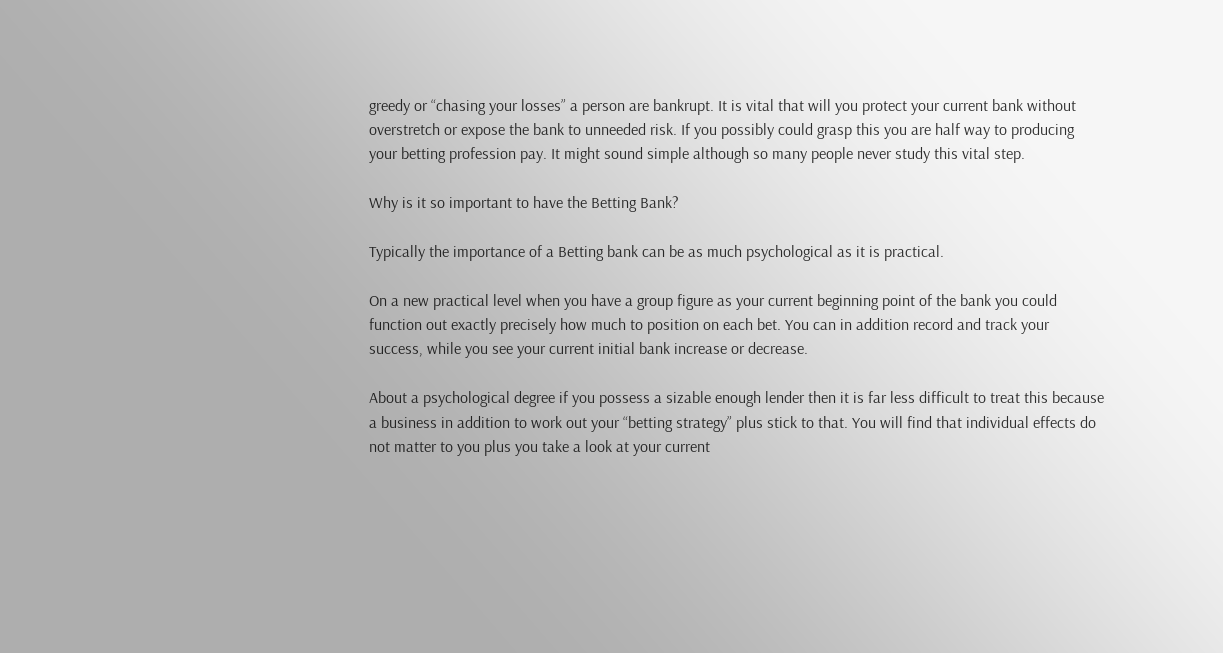greedy or “chasing your losses” a person are bankrupt. It is vital that will you protect your current bank without overstretch or expose the bank to unneeded risk. If you possibly could grasp this you are half way to producing your betting profession pay. It might sound simple although so many people never study this vital step.

Why is it so important to have the Betting Bank?

Typically the importance of a Betting bank can be as much psychological as it is practical.

On a new practical level when you have a group figure as your current beginning point of the bank you could function out exactly precisely how much to position on each bet. You can in addition record and track your success, while you see your current initial bank increase or decrease.

About a psychological degree if you possess a sizable enough lender then it is far less difficult to treat this because a business in addition to work out your “betting strategy” plus stick to that. You will find that individual effects do not matter to you plus you take a look at your current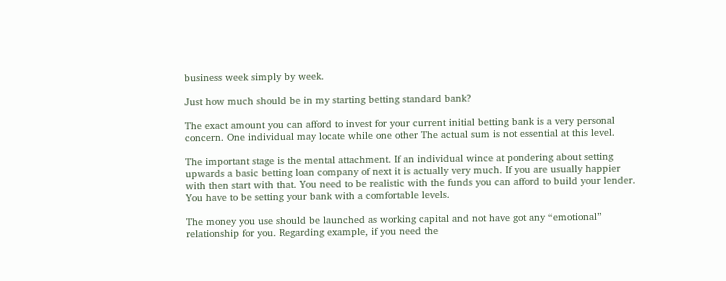business week simply by week.

Just how much should be in my starting betting standard bank?

The exact amount you can afford to invest for your current initial betting bank is a very personal concern. One individual may locate while one other The actual sum is not essential at this level.

The important stage is the mental attachment. If an individual wince at pondering about setting upwards a basic betting loan company of next it is actually very much. If you are usually happier with then start with that. You need to be realistic with the funds you can afford to build your lender. You have to be setting your bank with a comfortable levels.

The money you use should be launched as working capital and not have got any “emotional” relationship for you. Regarding example, if you need the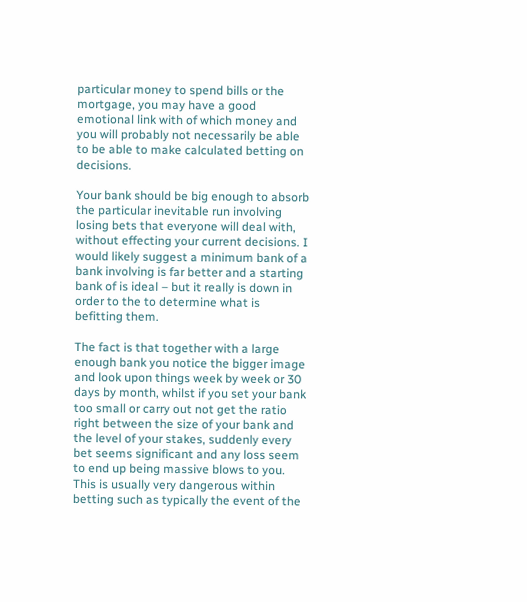particular money to spend bills or the mortgage, you may have a good emotional link with of which money and you will probably not necessarily be able to be able to make calculated betting on decisions.

Your bank should be big enough to absorb the particular inevitable run involving losing bets that everyone will deal with, without effecting your current decisions. I would likely suggest a minimum bank of a bank involving is far better and a starting bank of is ideal – but it really is down in order to the to determine what is befitting them.

The fact is that together with a large enough bank you notice the bigger image and look upon things week by week or 30 days by month, whilst if you set your bank too small or carry out not get the ratio right between the size of your bank and the level of your stakes, suddenly every bet seems significant and any loss seem to end up being massive blows to you. This is usually very dangerous within betting such as typically the event of the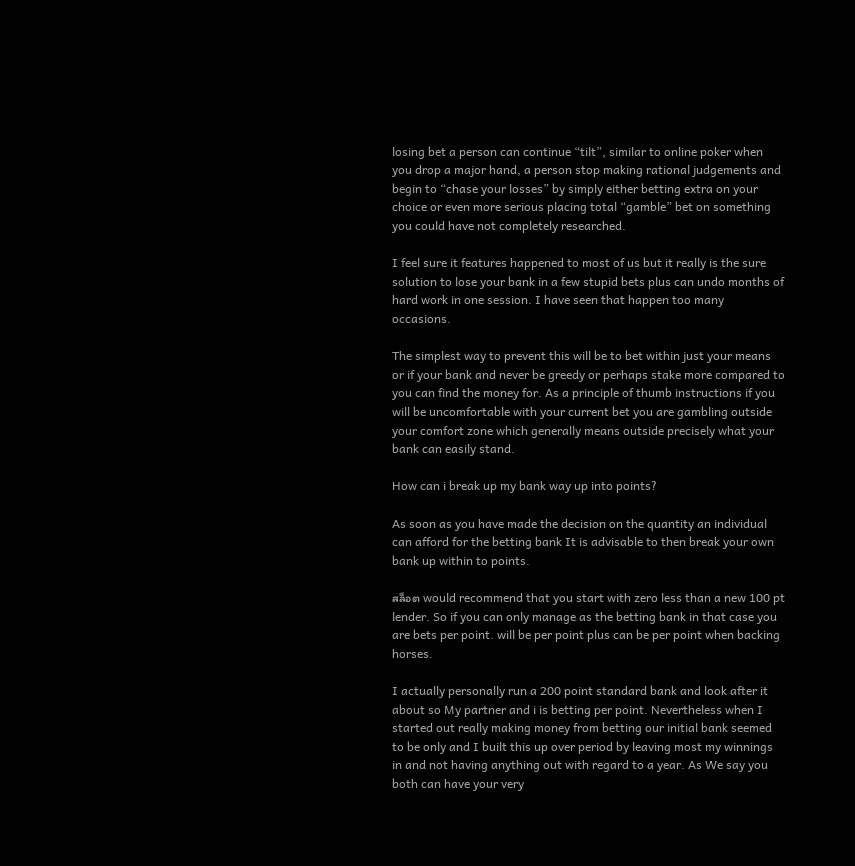losing bet a person can continue “tilt”, similar to online poker when you drop a major hand, a person stop making rational judgements and begin to “chase your losses” by simply either betting extra on your choice or even more serious placing total “gamble” bet on something you could have not completely researched.

I feel sure it features happened to most of us but it really is the sure solution to lose your bank in a few stupid bets plus can undo months of hard work in one session. I have seen that happen too many occasions.

The simplest way to prevent this will be to bet within just your means or if your bank and never be greedy or perhaps stake more compared to you can find the money for. As a principle of thumb instructions if you will be uncomfortable with your current bet you are gambling outside your comfort zone which generally means outside precisely what your bank can easily stand.

How can i break up my bank way up into points?

As soon as you have made the decision on the quantity an individual can afford for the betting bank It is advisable to then break your own bank up within to points.

สล็อต would recommend that you start with zero less than a new 100 pt lender. So if you can only manage as the betting bank in that case you are bets per point. will be per point plus can be per point when backing horses.

I actually personally run a 200 point standard bank and look after it about so My partner and i is betting per point. Nevertheless when I started out really making money from betting our initial bank seemed to be only and I built this up over period by leaving most my winnings in and not having anything out with regard to a year. As We say you both can have your very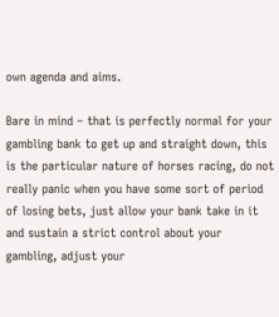own agenda and aims.

Bare in mind – that is perfectly normal for your gambling bank to get up and straight down, this is the particular nature of horses racing, do not really panic when you have some sort of period of losing bets, just allow your bank take in it and sustain a strict control about your gambling, adjust your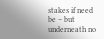stakes if need be – but underneath no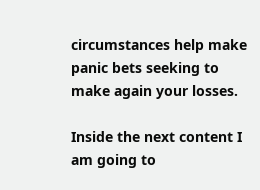circumstances help make panic bets seeking to make again your losses.

Inside the next content I am going to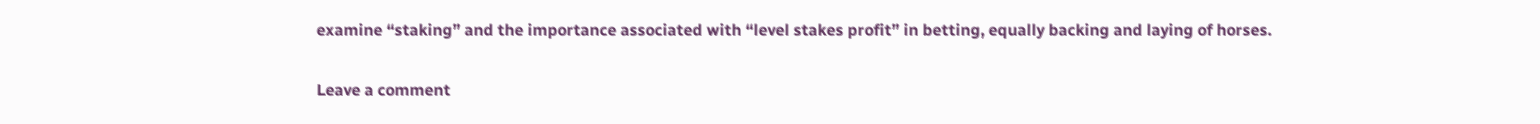examine “staking” and the importance associated with “level stakes profit” in betting, equally backing and laying of horses.

Leave a comment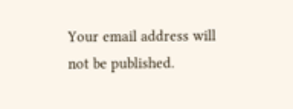Your email address will not be published.